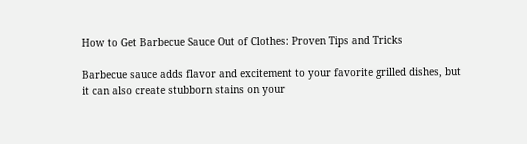How to Get Barbecue Sauce Out of Clothes: Proven Tips and Tricks

Barbecue sauce adds flavor and excitement to your favorite grilled dishes, but it can also create stubborn stains on your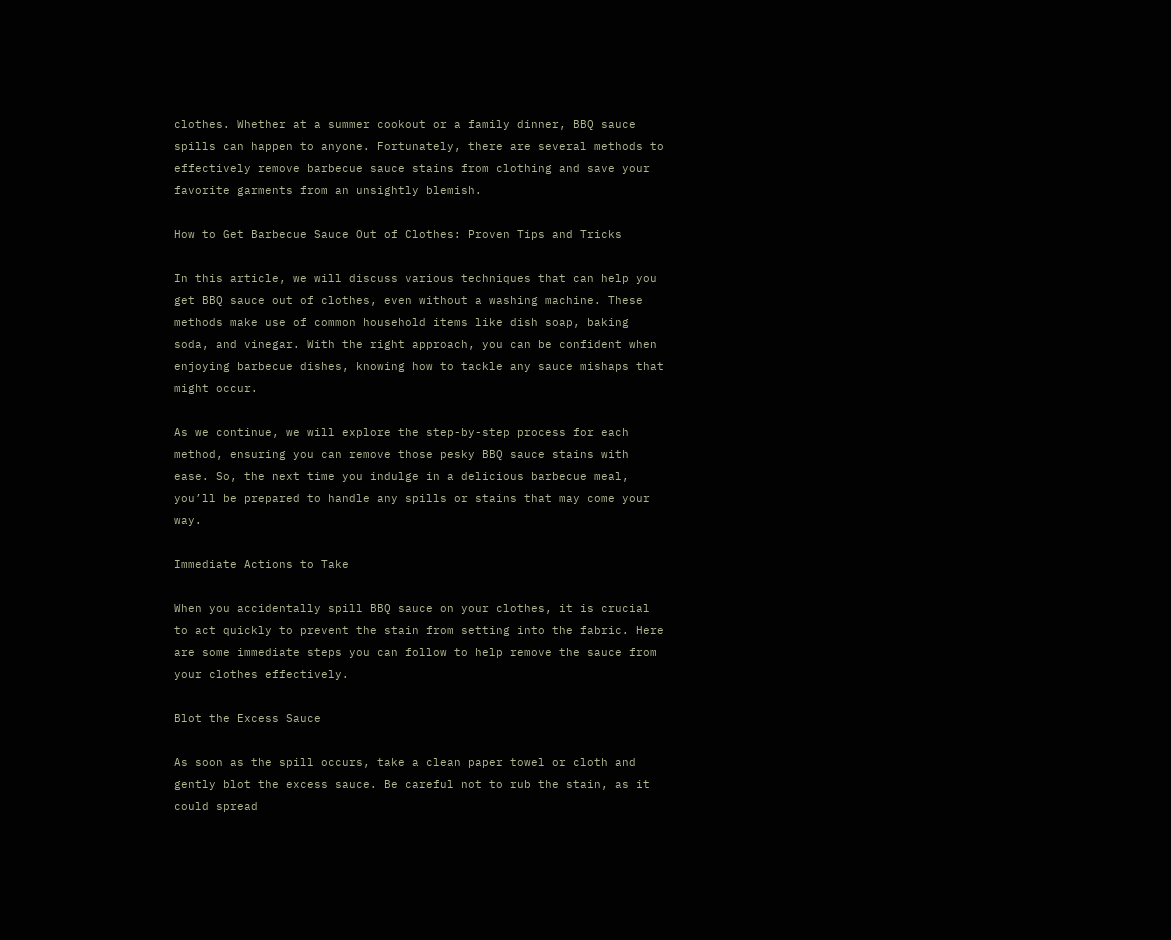clothes. Whether at a summer cookout or a family dinner, BBQ sauce spills can happen to anyone. Fortunately, there are several methods to effectively remove barbecue sauce stains from clothing and save your favorite garments from an unsightly blemish.

How to Get Barbecue Sauce Out of Clothes: Proven Tips and Tricks

In this article, we will discuss various techniques that can help you get BBQ sauce out of clothes, even without a washing machine. These methods make use of common household items like dish soap, baking soda, and vinegar. With the right approach, you can be confident when enjoying barbecue dishes, knowing how to tackle any sauce mishaps that might occur.

As we continue, we will explore the step-by-step process for each method, ensuring you can remove those pesky BBQ sauce stains with ease. So, the next time you indulge in a delicious barbecue meal, you’ll be prepared to handle any spills or stains that may come your way.

Immediate Actions to Take

When you accidentally spill BBQ sauce on your clothes, it is crucial to act quickly to prevent the stain from setting into the fabric. Here are some immediate steps you can follow to help remove the sauce from your clothes effectively.

Blot the Excess Sauce

As soon as the spill occurs, take a clean paper towel or cloth and gently blot the excess sauce. Be careful not to rub the stain, as it could spread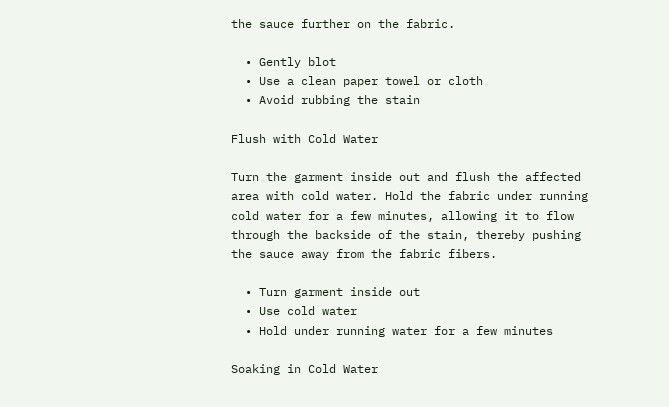the sauce further on the fabric.

  • Gently blot
  • Use a clean paper towel or cloth
  • Avoid rubbing the stain

Flush with Cold Water

Turn the garment inside out and flush the affected area with cold water. Hold the fabric under running cold water for a few minutes, allowing it to flow through the backside of the stain, thereby pushing the sauce away from the fabric fibers.

  • Turn garment inside out
  • Use cold water
  • Hold under running water for a few minutes

Soaking in Cold Water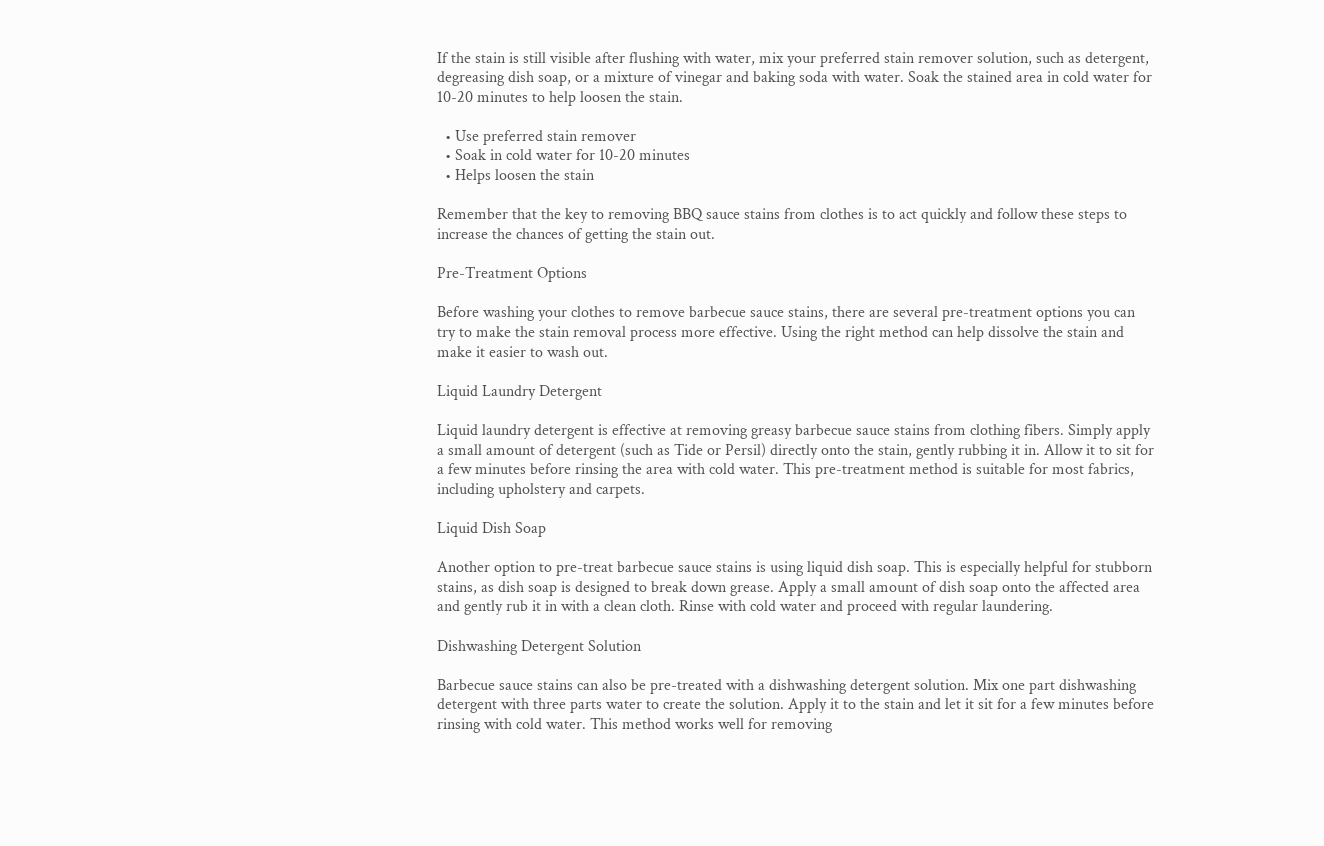If the stain is still visible after flushing with water, mix your preferred stain remover solution, such as detergent, degreasing dish soap, or a mixture of vinegar and baking soda with water. Soak the stained area in cold water for 10-20 minutes to help loosen the stain.

  • Use preferred stain remover
  • Soak in cold water for 10-20 minutes
  • Helps loosen the stain

Remember that the key to removing BBQ sauce stains from clothes is to act quickly and follow these steps to increase the chances of getting the stain out.

Pre-Treatment Options

Before washing your clothes to remove barbecue sauce stains, there are several pre-treatment options you can try to make the stain removal process more effective. Using the right method can help dissolve the stain and make it easier to wash out.

Liquid Laundry Detergent

Liquid laundry detergent is effective at removing greasy barbecue sauce stains from clothing fibers. Simply apply a small amount of detergent (such as Tide or Persil) directly onto the stain, gently rubbing it in. Allow it to sit for a few minutes before rinsing the area with cold water. This pre-treatment method is suitable for most fabrics, including upholstery and carpets.

Liquid Dish Soap

Another option to pre-treat barbecue sauce stains is using liquid dish soap. This is especially helpful for stubborn stains, as dish soap is designed to break down grease. Apply a small amount of dish soap onto the affected area and gently rub it in with a clean cloth. Rinse with cold water and proceed with regular laundering.

Dishwashing Detergent Solution

Barbecue sauce stains can also be pre-treated with a dishwashing detergent solution. Mix one part dishwashing detergent with three parts water to create the solution. Apply it to the stain and let it sit for a few minutes before rinsing with cold water. This method works well for removing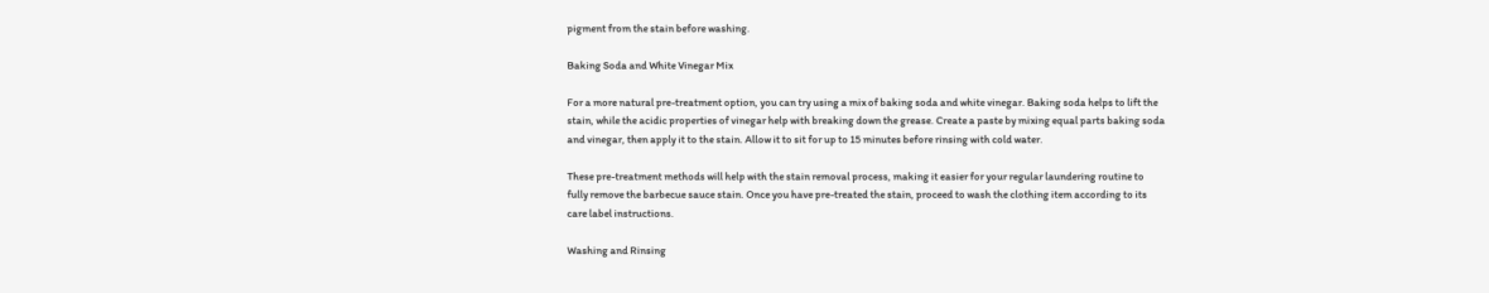pigment from the stain before washing.

Baking Soda and White Vinegar Mix

For a more natural pre-treatment option, you can try using a mix of baking soda and white vinegar. Baking soda helps to lift the stain, while the acidic properties of vinegar help with breaking down the grease. Create a paste by mixing equal parts baking soda and vinegar, then apply it to the stain. Allow it to sit for up to 15 minutes before rinsing with cold water.

These pre-treatment methods will help with the stain removal process, making it easier for your regular laundering routine to fully remove the barbecue sauce stain. Once you have pre-treated the stain, proceed to wash the clothing item according to its care label instructions.

Washing and Rinsing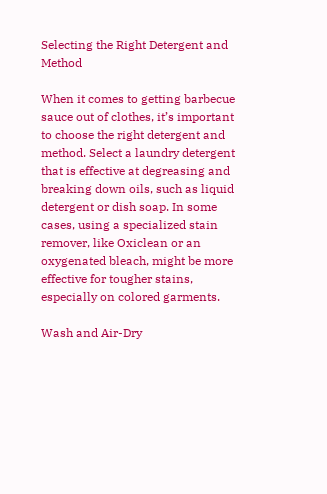Selecting the Right Detergent and Method

When it comes to getting barbecue sauce out of clothes, it’s important to choose the right detergent and method. Select a laundry detergent that is effective at degreasing and breaking down oils, such as liquid detergent or dish soap. In some cases, using a specialized stain remover, like Oxiclean or an oxygenated bleach, might be more effective for tougher stains, especially on colored garments.

Wash and Air-Dry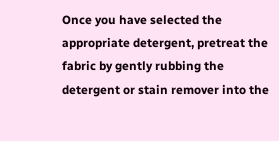Once you have selected the appropriate detergent, pretreat the fabric by gently rubbing the detergent or stain remover into the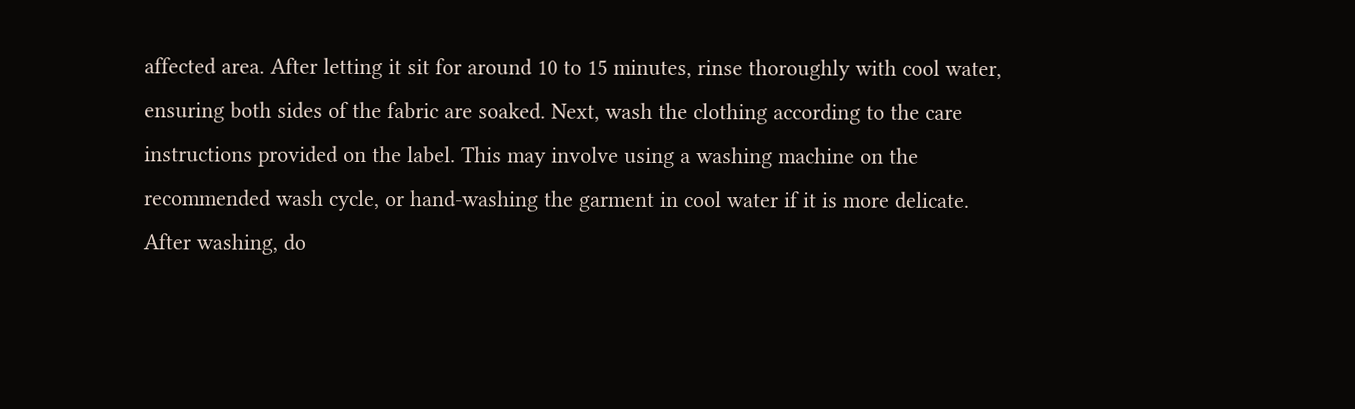affected area. After letting it sit for around 10 to 15 minutes, rinse thoroughly with cool water, ensuring both sides of the fabric are soaked. Next, wash the clothing according to the care instructions provided on the label. This may involve using a washing machine on the recommended wash cycle, or hand-washing the garment in cool water if it is more delicate. After washing, do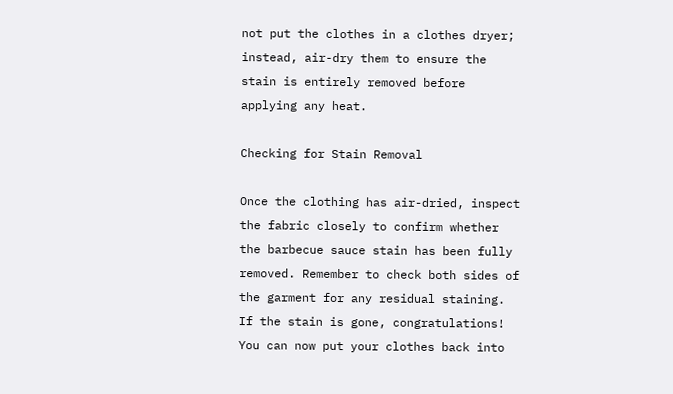not put the clothes in a clothes dryer; instead, air-dry them to ensure the stain is entirely removed before applying any heat.

Checking for Stain Removal

Once the clothing has air-dried, inspect the fabric closely to confirm whether the barbecue sauce stain has been fully removed. Remember to check both sides of the garment for any residual staining. If the stain is gone, congratulations! You can now put your clothes back into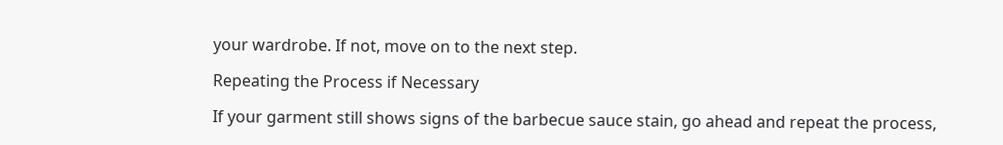your wardrobe. If not, move on to the next step.

Repeating the Process if Necessary

If your garment still shows signs of the barbecue sauce stain, go ahead and repeat the process,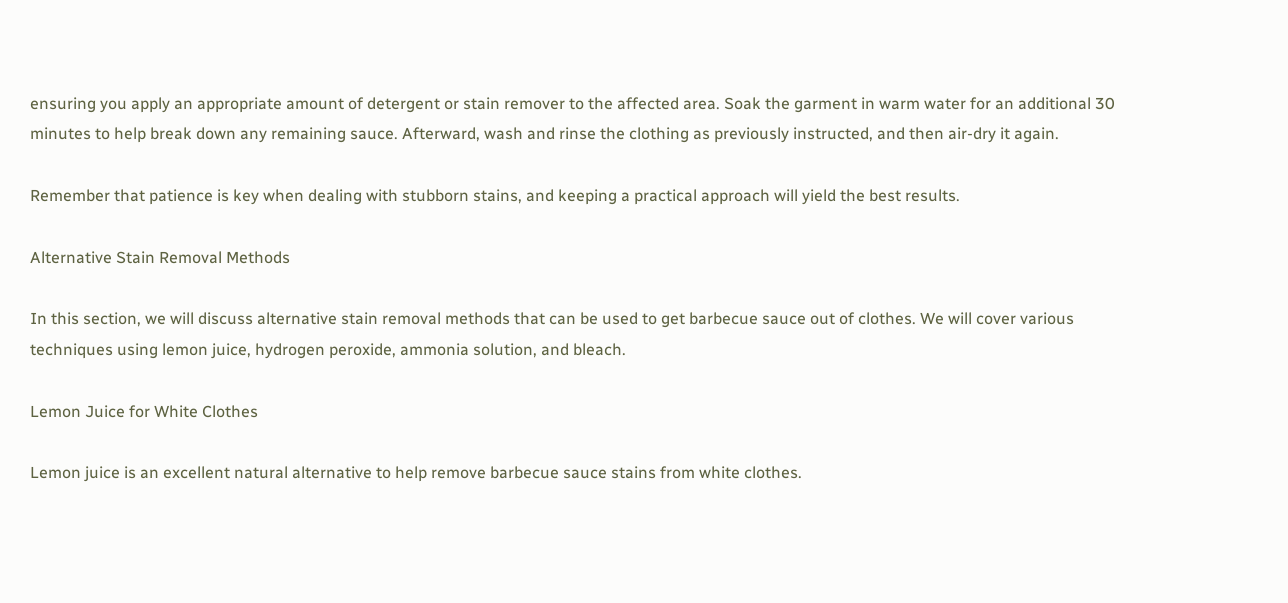ensuring you apply an appropriate amount of detergent or stain remover to the affected area. Soak the garment in warm water for an additional 30 minutes to help break down any remaining sauce. Afterward, wash and rinse the clothing as previously instructed, and then air-dry it again.

Remember that patience is key when dealing with stubborn stains, and keeping a practical approach will yield the best results.

Alternative Stain Removal Methods

In this section, we will discuss alternative stain removal methods that can be used to get barbecue sauce out of clothes. We will cover various techniques using lemon juice, hydrogen peroxide, ammonia solution, and bleach.

Lemon Juice for White Clothes

Lemon juice is an excellent natural alternative to help remove barbecue sauce stains from white clothes.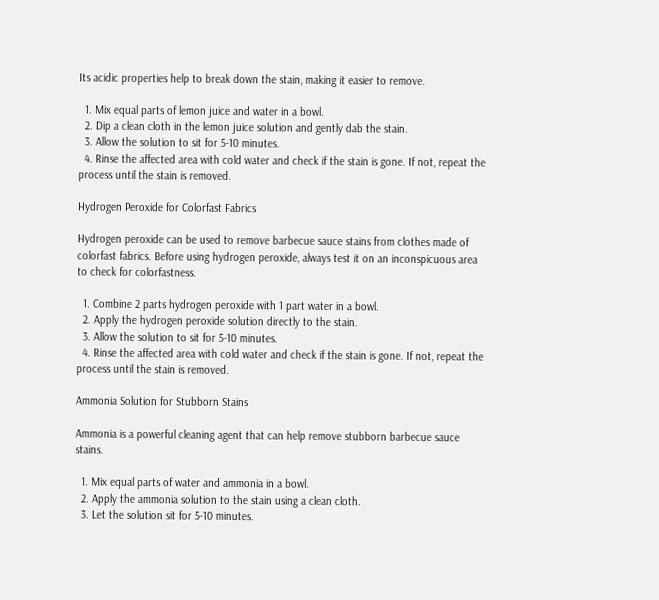Its acidic properties help to break down the stain, making it easier to remove.

  1. Mix equal parts of lemon juice and water in a bowl.
  2. Dip a clean cloth in the lemon juice solution and gently dab the stain.
  3. Allow the solution to sit for 5-10 minutes.
  4. Rinse the affected area with cold water and check if the stain is gone. If not, repeat the process until the stain is removed.

Hydrogen Peroxide for Colorfast Fabrics

Hydrogen peroxide can be used to remove barbecue sauce stains from clothes made of colorfast fabrics. Before using hydrogen peroxide, always test it on an inconspicuous area to check for colorfastness.

  1. Combine 2 parts hydrogen peroxide with 1 part water in a bowl.
  2. Apply the hydrogen peroxide solution directly to the stain.
  3. Allow the solution to sit for 5-10 minutes.
  4. Rinse the affected area with cold water and check if the stain is gone. If not, repeat the process until the stain is removed.

Ammonia Solution for Stubborn Stains

Ammonia is a powerful cleaning agent that can help remove stubborn barbecue sauce stains.

  1. Mix equal parts of water and ammonia in a bowl.
  2. Apply the ammonia solution to the stain using a clean cloth.
  3. Let the solution sit for 5-10 minutes.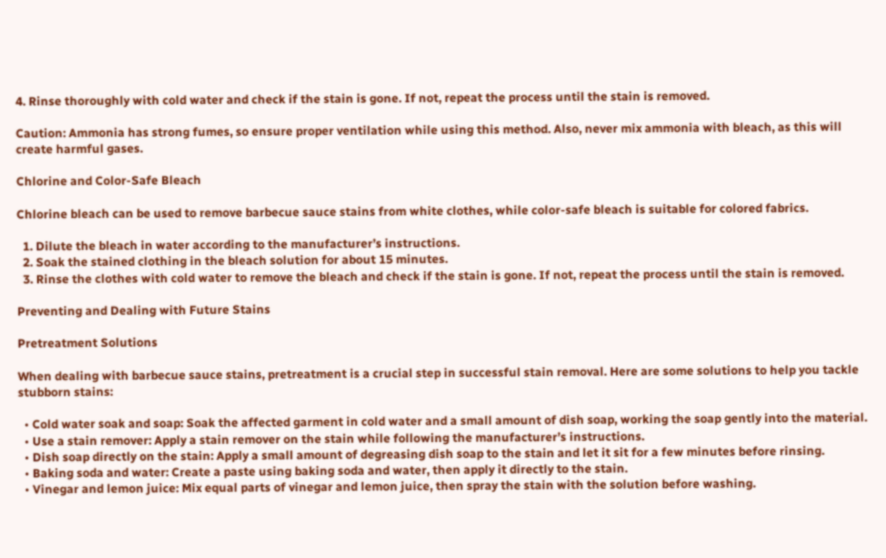4. Rinse thoroughly with cold water and check if the stain is gone. If not, repeat the process until the stain is removed.

Caution: Ammonia has strong fumes, so ensure proper ventilation while using this method. Also, never mix ammonia with bleach, as this will create harmful gases.

Chlorine and Color-Safe Bleach

Chlorine bleach can be used to remove barbecue sauce stains from white clothes, while color-safe bleach is suitable for colored fabrics.

  1. Dilute the bleach in water according to the manufacturer’s instructions.
  2. Soak the stained clothing in the bleach solution for about 15 minutes.
  3. Rinse the clothes with cold water to remove the bleach and check if the stain is gone. If not, repeat the process until the stain is removed.

Preventing and Dealing with Future Stains

Pretreatment Solutions

When dealing with barbecue sauce stains, pretreatment is a crucial step in successful stain removal. Here are some solutions to help you tackle stubborn stains:

  • Cold water soak and soap: Soak the affected garment in cold water and a small amount of dish soap, working the soap gently into the material.
  • Use a stain remover: Apply a stain remover on the stain while following the manufacturer’s instructions.
  • Dish soap directly on the stain: Apply a small amount of degreasing dish soap to the stain and let it sit for a few minutes before rinsing.
  • Baking soda and water: Create a paste using baking soda and water, then apply it directly to the stain.
  • Vinegar and lemon juice: Mix equal parts of vinegar and lemon juice, then spray the stain with the solution before washing.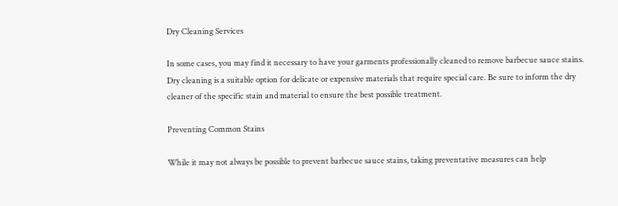Dry Cleaning Services

In some cases, you may find it necessary to have your garments professionally cleaned to remove barbecue sauce stains. Dry cleaning is a suitable option for delicate or expensive materials that require special care. Be sure to inform the dry cleaner of the specific stain and material to ensure the best possible treatment.

Preventing Common Stains

While it may not always be possible to prevent barbecue sauce stains, taking preventative measures can help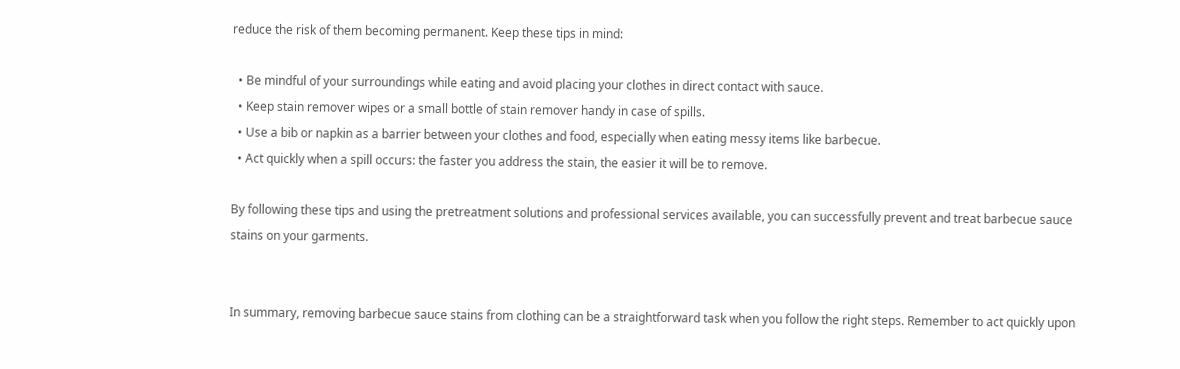reduce the risk of them becoming permanent. Keep these tips in mind:

  • Be mindful of your surroundings while eating and avoid placing your clothes in direct contact with sauce.
  • Keep stain remover wipes or a small bottle of stain remover handy in case of spills.
  • Use a bib or napkin as a barrier between your clothes and food, especially when eating messy items like barbecue.
  • Act quickly when a spill occurs: the faster you address the stain, the easier it will be to remove.

By following these tips and using the pretreatment solutions and professional services available, you can successfully prevent and treat barbecue sauce stains on your garments.


In summary, removing barbecue sauce stains from clothing can be a straightforward task when you follow the right steps. Remember to act quickly upon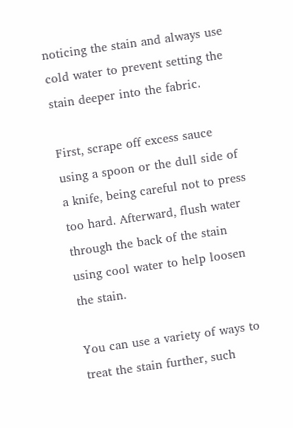noticing the stain and always use cold water to prevent setting the stain deeper into the fabric.

First, scrape off excess sauce using a spoon or the dull side of a knife, being careful not to press too hard. Afterward, flush water through the back of the stain using cool water to help loosen the stain.

You can use a variety of ways to treat the stain further, such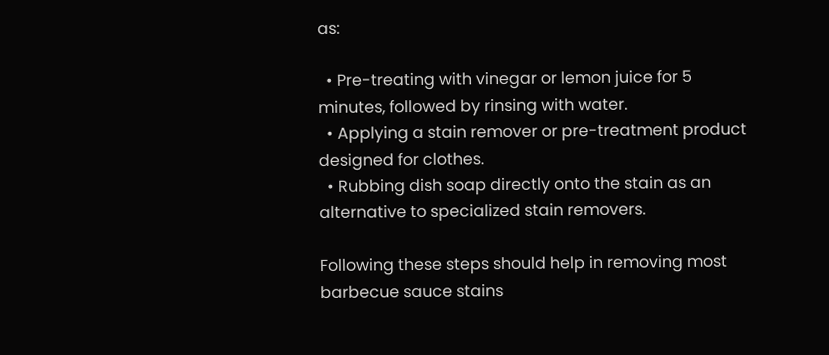as:

  • Pre-treating with vinegar or lemon juice for 5 minutes, followed by rinsing with water.
  • Applying a stain remover or pre-treatment product designed for clothes.
  • Rubbing dish soap directly onto the stain as an alternative to specialized stain removers.

Following these steps should help in removing most barbecue sauce stains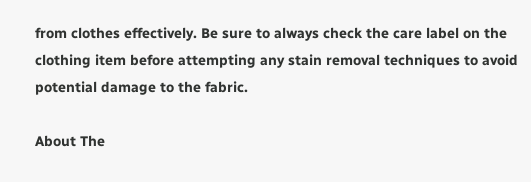from clothes effectively. Be sure to always check the care label on the clothing item before attempting any stain removal techniques to avoid potential damage to the fabric.

About The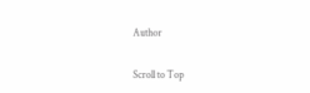Author

Scroll to Top